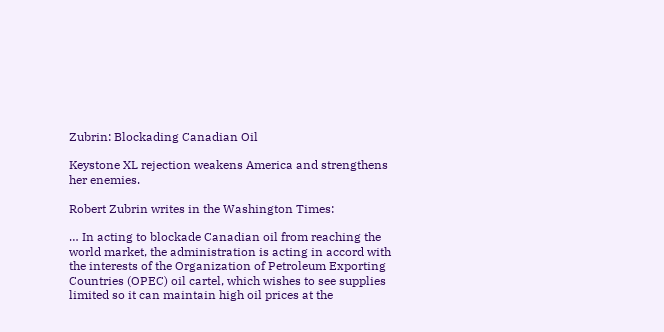Zubrin: Blockading Canadian Oil

Keystone XL rejection weakens America and strengthens her enemies.

Robert Zubrin writes in the Washington Times:

… In acting to blockade Canadian oil from reaching the world market, the administration is acting in accord with the interests of the Organization of Petroleum Exporting Countries (OPEC) oil cartel, which wishes to see supplies limited so it can maintain high oil prices at the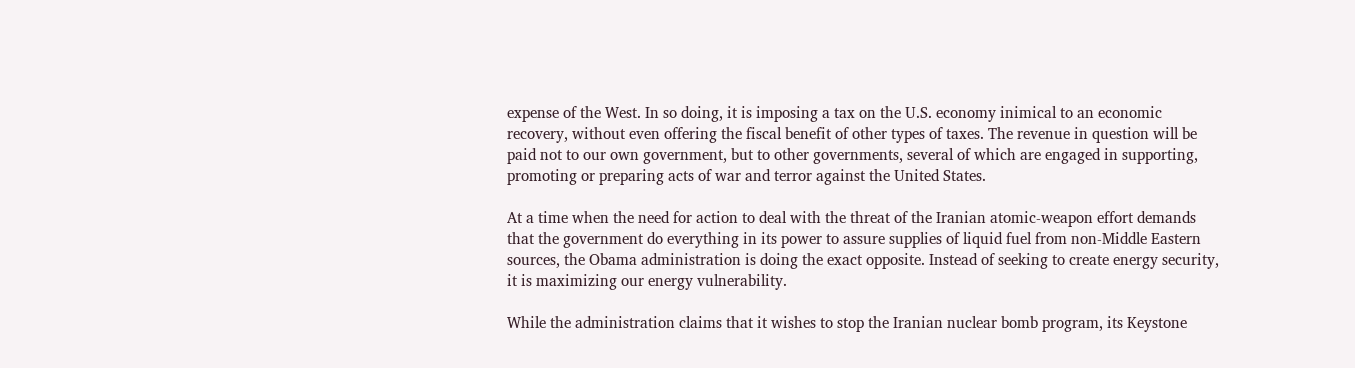expense of the West. In so doing, it is imposing a tax on the U.S. economy inimical to an economic recovery, without even offering the fiscal benefit of other types of taxes. The revenue in question will be paid not to our own government, but to other governments, several of which are engaged in supporting, promoting or preparing acts of war and terror against the United States.

At a time when the need for action to deal with the threat of the Iranian atomic-weapon effort demands that the government do everything in its power to assure supplies of liquid fuel from non-Middle Eastern sources, the Obama administration is doing the exact opposite. Instead of seeking to create energy security, it is maximizing our energy vulnerability.

While the administration claims that it wishes to stop the Iranian nuclear bomb program, its Keystone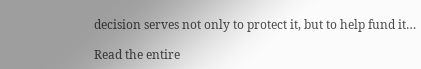decision serves not only to protect it, but to help fund it…

Read the entire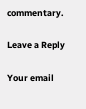commentary.

Leave a Reply

Your email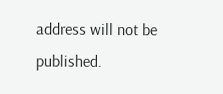address will not be published.